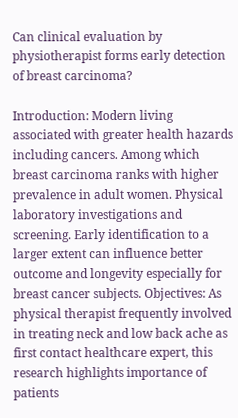Can clinical evaluation by physiotherapist forms early detection of breast carcinoma?

Introduction: Modern living associated with greater health hazards including cancers. Among which breast carcinoma ranks with higher prevalence in adult women. Physical laboratory investigations and screening. Early identification to a larger extent can influence better outcome and longevity especially for breast cancer subjects. Objectives: As physical therapist frequently involved in treating neck and low back ache as first contact healthcare expert, this research highlights importance of patients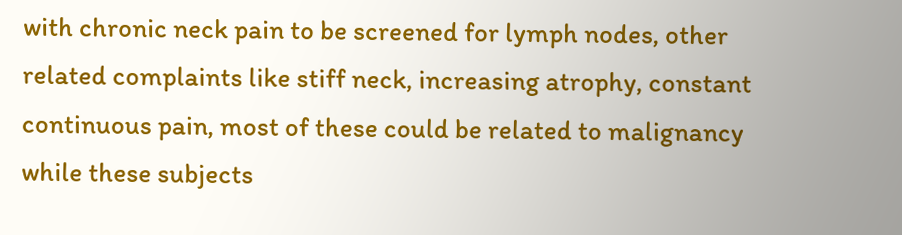with chronic neck pain to be screened for lymph nodes, other related complaints like stiff neck, increasing atrophy, constant continuous pain, most of these could be related to malignancy while these subjects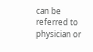can be referred to physician or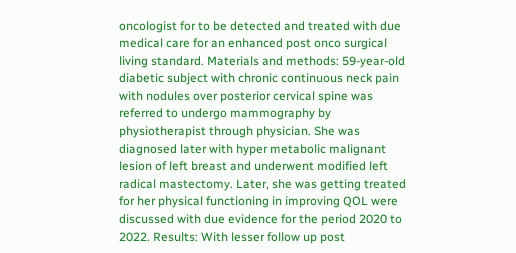oncologist for to be detected and treated with due medical care for an enhanced post onco surgical living standard. Materials and methods: 59-year-old diabetic subject with chronic continuous neck pain with nodules over posterior cervical spine was referred to undergo mammography by physiotherapist through physician. She was diagnosed later with hyper metabolic malignant lesion of left breast and underwent modified left radical mastectomy. Later, she was getting treated for her physical functioning in improving QOL were discussed with due evidence for the period 2020 to 2022. Results: With lesser follow up post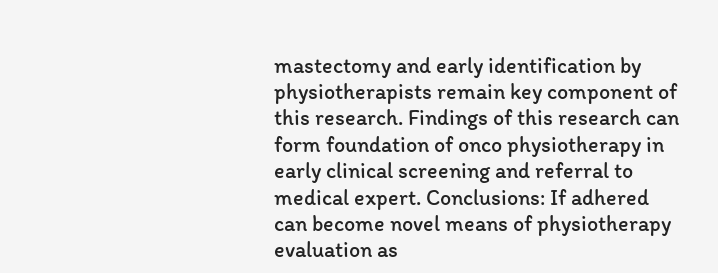mastectomy and early identification by physiotherapists remain key component of this research. Findings of this research can form foundation of onco physiotherapy in early clinical screening and referral to medical expert. Conclusions: If adhered can become novel means of physiotherapy evaluation as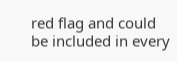red flag and could be included in every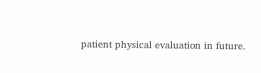patient physical evaluation in future.